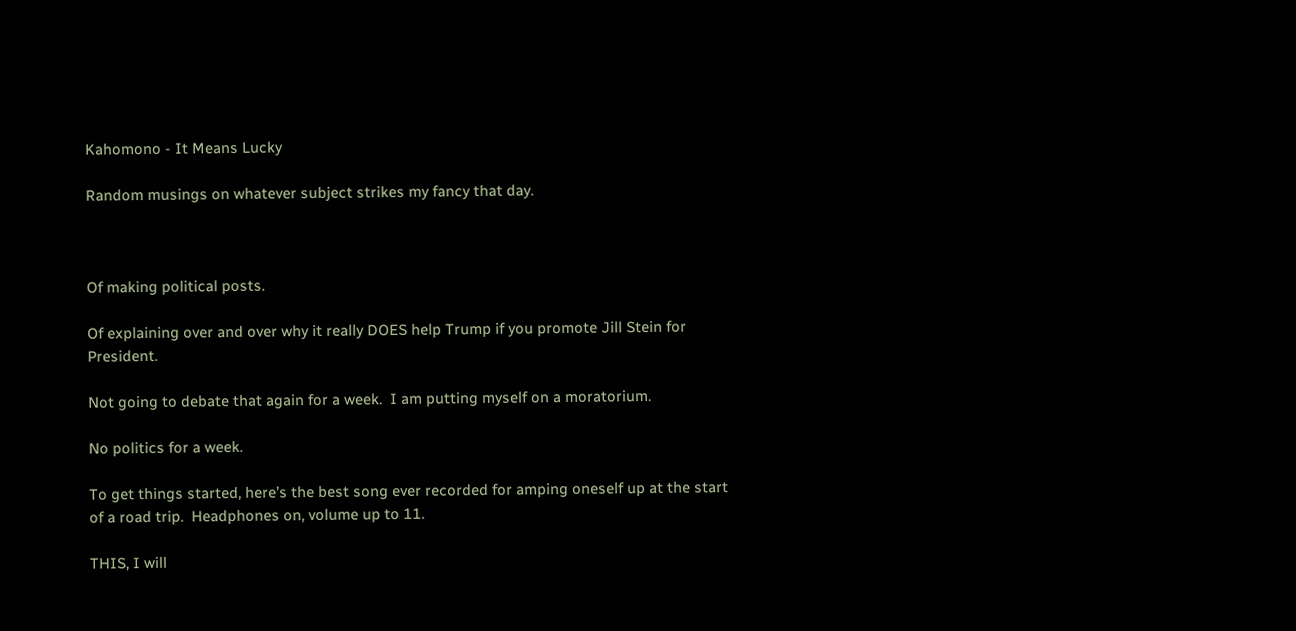Kahomono - It Means Lucky

Random musings on whatever subject strikes my fancy that day.



Of making political posts.

Of explaining over and over why it really DOES help Trump if you promote Jill Stein for President.

Not going to debate that again for a week.  I am putting myself on a moratorium.

No politics for a week.

To get things started, here’s the best song ever recorded for amping oneself up at the start of a road trip.  Headphones on, volume up to 11.

THIS, I will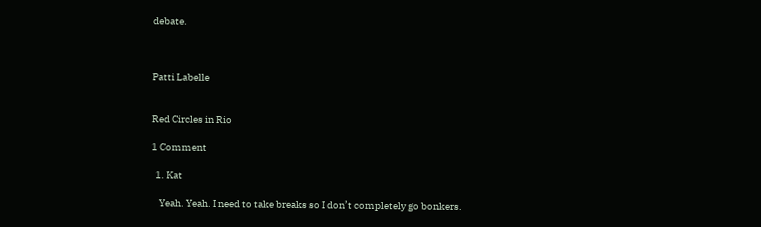debate.



Patti Labelle


Red Circles in Rio

1 Comment

  1. Kat

    Yeah. Yeah. I need to take breaks so I don’t completely go bonkers.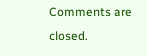Comments are closed.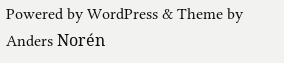Powered by WordPress & Theme by Anders Norén